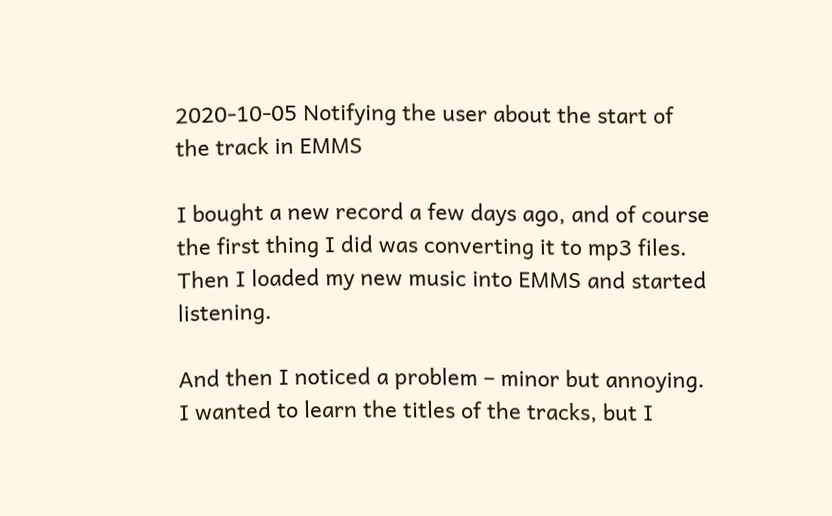2020-10-05 Notifying the user about the start of the track in EMMS

I bought a new record a few days ago, and of course the first thing I did was converting it to mp3 files. Then I loaded my new music into EMMS and started listening.

And then I noticed a problem – minor but annoying. I wanted to learn the titles of the tracks, but I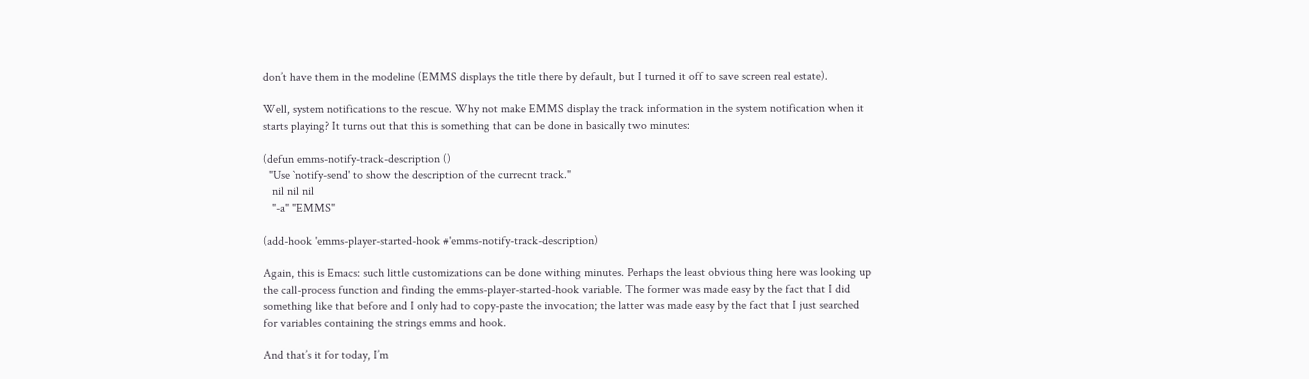don’t have them in the modeline (EMMS displays the title there by default, but I turned it off to save screen real estate).

Well, system notifications to the rescue. Why not make EMMS display the track information in the system notification when it starts playing? It turns out that this is something that can be done in basically two minutes:

(defun emms-notify-track-description ()
  "Use `notify-send' to show the description of the currecnt track."
   nil nil nil
   "-a" "EMMS"

(add-hook 'emms-player-started-hook #'emms-notify-track-description)

Again, this is Emacs: such little customizations can be done withing minutes. Perhaps the least obvious thing here was looking up the call-process function and finding the emms-player-started-hook variable. The former was made easy by the fact that I did something like that before and I only had to copy-paste the invocation; the latter was made easy by the fact that I just searched for variables containing the strings emms and hook.

And that’s it for today, I’m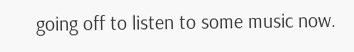going off to listen to some music now.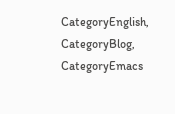CategoryEnglish, CategoryBlog, CategoryEmacs